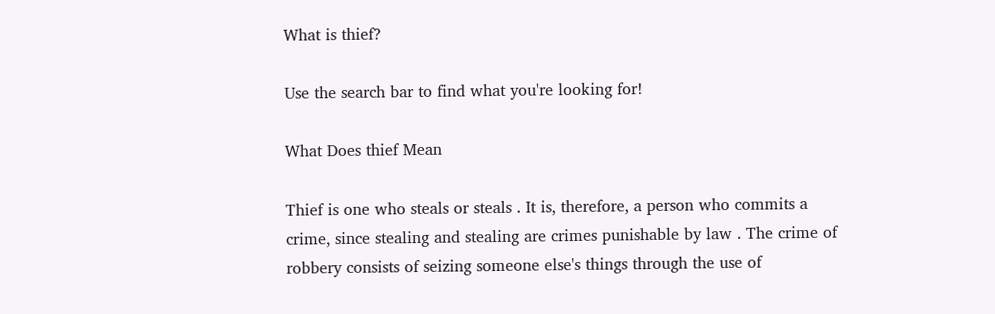What is thief?

Use the search bar to find what you're looking for!

What Does thief Mean

Thief is one who steals or steals . It is, therefore, a person who commits a crime, since stealing and stealing are crimes punishable by law . The crime of robbery consists of seizing someone else's things through the use of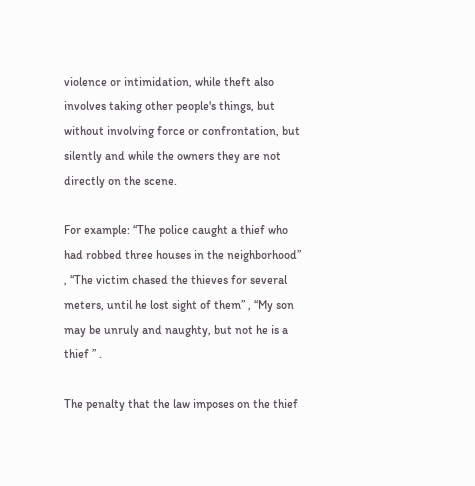violence or intimidation, while theft also involves taking other people's things, but without involving force or confrontation, but silently and while the owners they are not directly on the scene.

For example: “The police caught a thief who had robbed three houses in the neighborhood” , “The victim chased the thieves for several meters, until he lost sight of them” , “My son may be unruly and naughty, but not he is a thief ” .

The penalty that the law imposes on the thief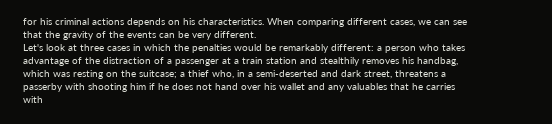for his criminal actions depends on his characteristics. When comparing different cases, we can see that the gravity of the events can be very different.
Let's look at three cases in which the penalties would be remarkably different: a person who takes advantage of the distraction of a passenger at a train station and stealthily removes his handbag, which was resting on the suitcase; a thief who, in a semi-deserted and dark street, threatens a passerby with shooting him if he does not hand over his wallet and any valuables that he carries with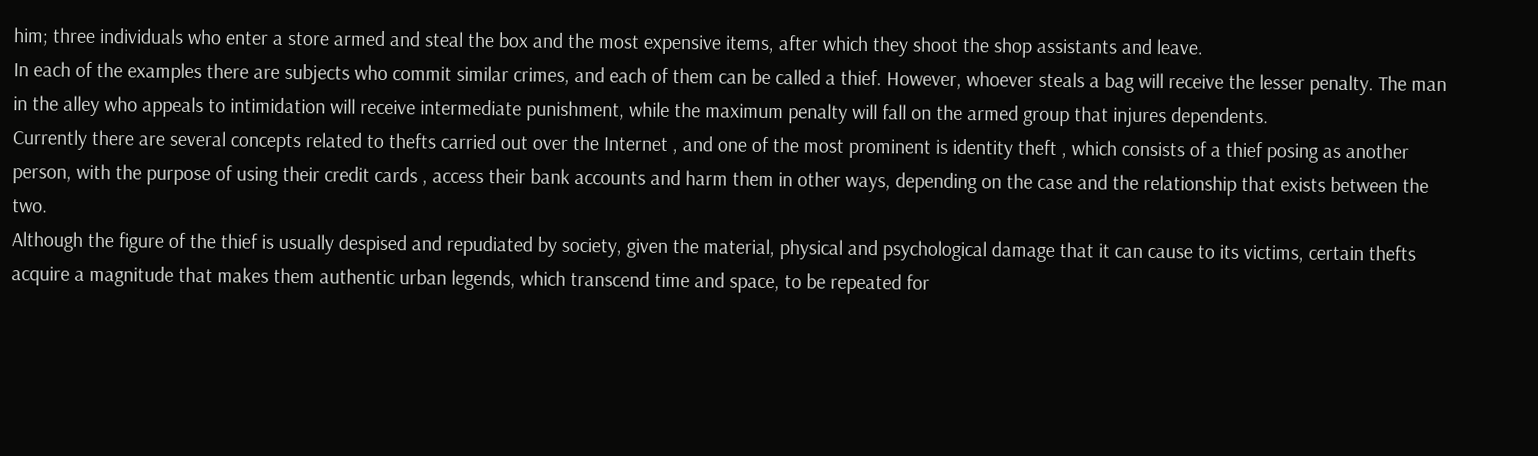him; three individuals who enter a store armed and steal the box and the most expensive items, after which they shoot the shop assistants and leave.
In each of the examples there are subjects who commit similar crimes, and each of them can be called a thief. However, whoever steals a bag will receive the lesser penalty. The man in the alley who appeals to intimidation will receive intermediate punishment, while the maximum penalty will fall on the armed group that injures dependents.
Currently there are several concepts related to thefts carried out over the Internet , and one of the most prominent is identity theft , which consists of a thief posing as another person, with the purpose of using their credit cards , access their bank accounts and harm them in other ways, depending on the case and the relationship that exists between the two.
Although the figure of the thief is usually despised and repudiated by society, given the material, physical and psychological damage that it can cause to its victims, certain thefts acquire a magnitude that makes them authentic urban legends, which transcend time and space, to be repeated for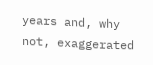years and, why not, exaggerated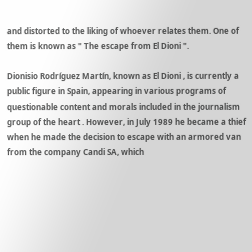and distorted to the liking of whoever relates them. One of them is known as " The escape from El Dioni ".

Dionisio Rodríguez Martín, known as El Dioni , is currently a public figure in Spain, appearing in various programs of questionable content and morals included in the journalism group of the heart . However, in July 1989 he became a thief when he made the decision to escape with an armored van from the company Candi SA, which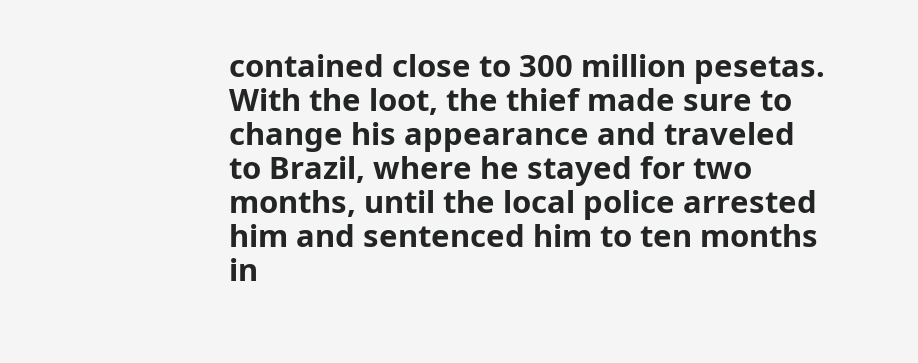contained close to 300 million pesetas.
With the loot, the thief made sure to change his appearance and traveled to Brazil, where he stayed for two months, until the local police arrested him and sentenced him to ten months in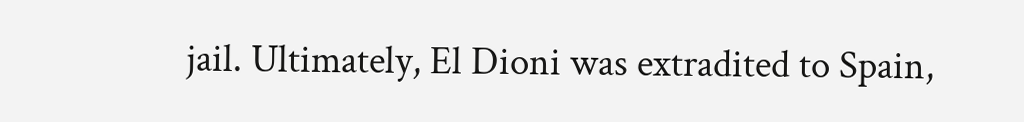jail. Ultimately, El Dioni was extradited to Spain,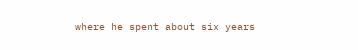where he spent about six years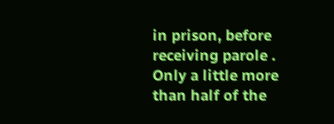in prison, before receiving parole . Only a little more than half of the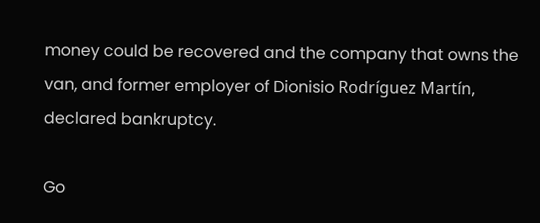money could be recovered and the company that owns the van, and former employer of Dionisio Rodríguez Martín, declared bankruptcy.

Go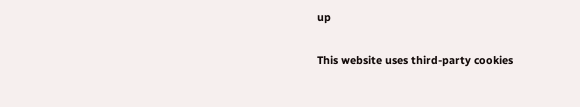up

This website uses third-party cookies